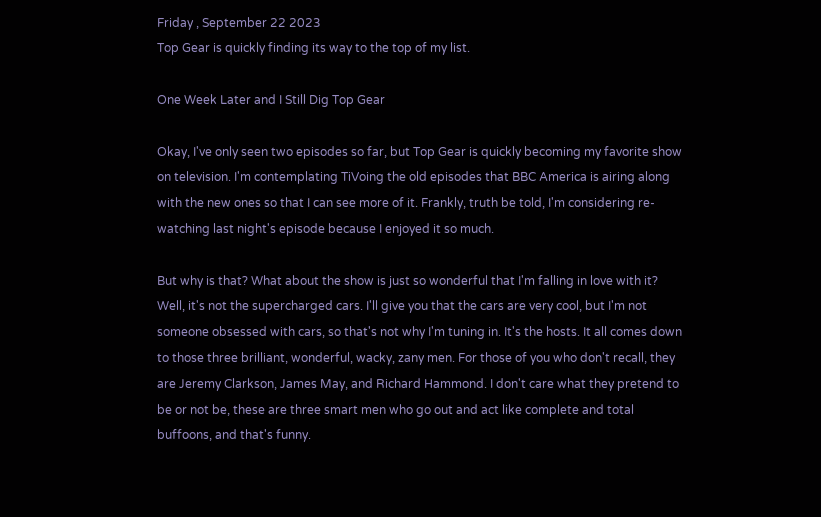Friday , September 22 2023
Top Gear is quickly finding its way to the top of my list.

One Week Later and I Still Dig Top Gear

Okay, I've only seen two episodes so far, but Top Gear is quickly becoming my favorite show on television. I'm contemplating TiVoing the old episodes that BBC America is airing along with the new ones so that I can see more of it. Frankly, truth be told, I'm considering re-watching last night's episode because I enjoyed it so much.

But why is that? What about the show is just so wonderful that I'm falling in love with it? Well, it's not the supercharged cars. I'll give you that the cars are very cool, but I'm not someone obsessed with cars, so that's not why I'm tuning in. It's the hosts. It all comes down to those three brilliant, wonderful, wacky, zany men. For those of you who don't recall, they are Jeremy Clarkson, James May, and Richard Hammond. I don't care what they pretend to be or not be, these are three smart men who go out and act like complete and total buffoons, and that's funny.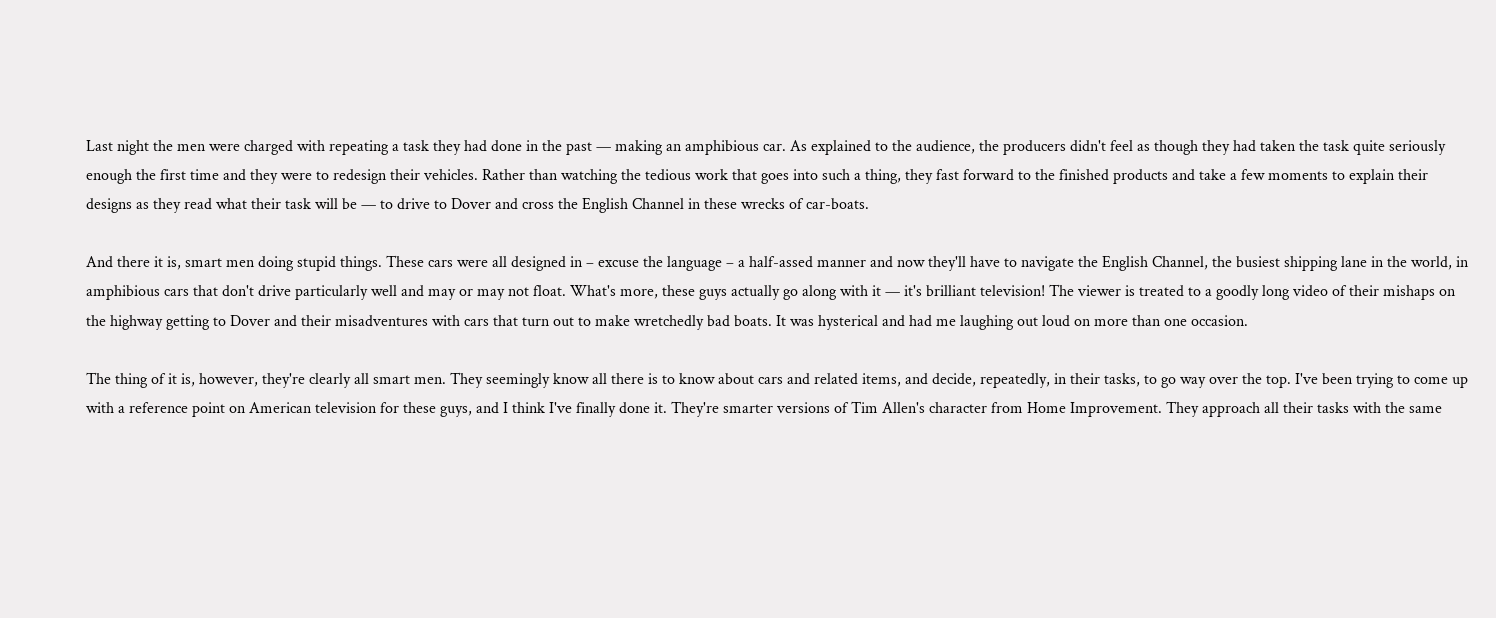Last night the men were charged with repeating a task they had done in the past — making an amphibious car. As explained to the audience, the producers didn't feel as though they had taken the task quite seriously enough the first time and they were to redesign their vehicles. Rather than watching the tedious work that goes into such a thing, they fast forward to the finished products and take a few moments to explain their designs as they read what their task will be — to drive to Dover and cross the English Channel in these wrecks of car-boats.

And there it is, smart men doing stupid things. These cars were all designed in – excuse the language – a half-assed manner and now they'll have to navigate the English Channel, the busiest shipping lane in the world, in amphibious cars that don't drive particularly well and may or may not float. What's more, these guys actually go along with it — it's brilliant television! The viewer is treated to a goodly long video of their mishaps on the highway getting to Dover and their misadventures with cars that turn out to make wretchedly bad boats. It was hysterical and had me laughing out loud on more than one occasion.

The thing of it is, however, they're clearly all smart men. They seemingly know all there is to know about cars and related items, and decide, repeatedly, in their tasks, to go way over the top. I've been trying to come up with a reference point on American television for these guys, and I think I've finally done it. They're smarter versions of Tim Allen's character from Home Improvement. They approach all their tasks with the same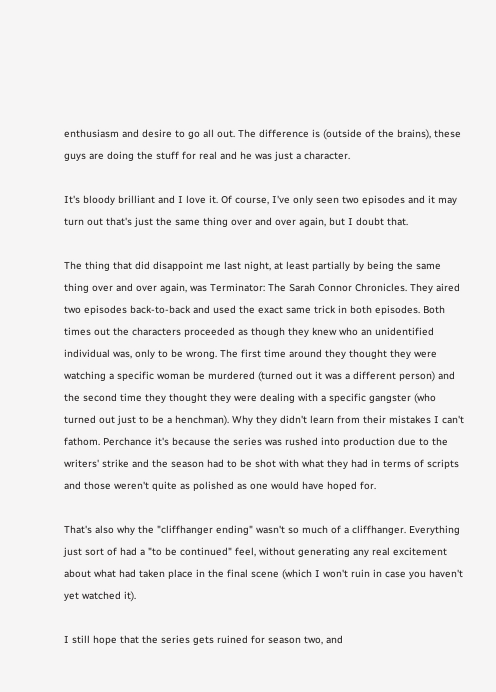enthusiasm and desire to go all out. The difference is (outside of the brains), these guys are doing the stuff for real and he was just a character.

It's bloody brilliant and I love it. Of course, I've only seen two episodes and it may turn out that's just the same thing over and over again, but I doubt that.

The thing that did disappoint me last night, at least partially by being the same thing over and over again, was Terminator: The Sarah Connor Chronicles. They aired two episodes back-to-back and used the exact same trick in both episodes. Both times out the characters proceeded as though they knew who an unidentified individual was, only to be wrong. The first time around they thought they were watching a specific woman be murdered (turned out it was a different person) and the second time they thought they were dealing with a specific gangster (who turned out just to be a henchman). Why they didn't learn from their mistakes I can't fathom. Perchance it's because the series was rushed into production due to the writers' strike and the season had to be shot with what they had in terms of scripts and those weren't quite as polished as one would have hoped for.

That's also why the "cliffhanger ending" wasn't so much of a cliffhanger. Everything just sort of had a "to be continued" feel, without generating any real excitement about what had taken place in the final scene (which I won't ruin in case you haven't yet watched it).

I still hope that the series gets ruined for season two, and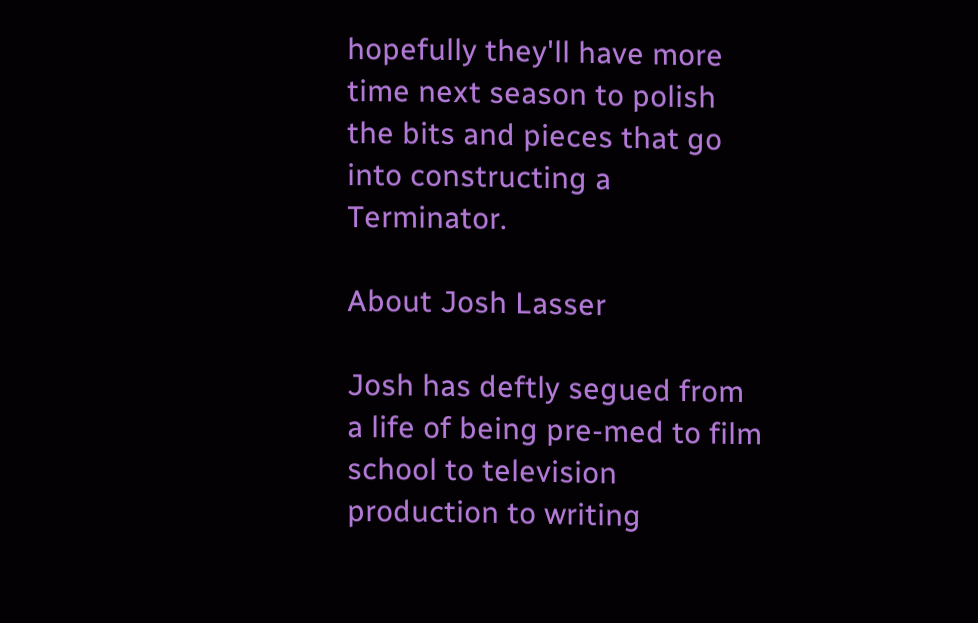hopefully they'll have more time next season to polish the bits and pieces that go into constructing a Terminator.

About Josh Lasser

Josh has deftly segued from a life of being pre-med to film school to television production to writing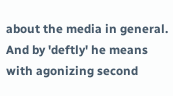about the media in general. And by 'deftly' he means with agonizing second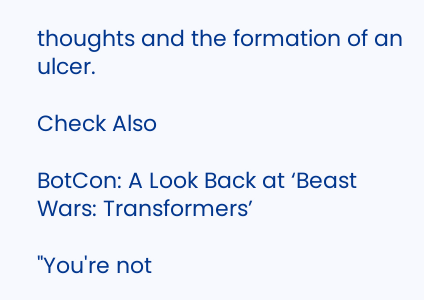thoughts and the formation of an ulcer.

Check Also

BotCon: A Look Back at ‘Beast Wars: Transformers’

"You're not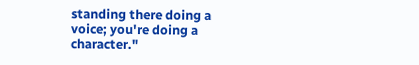standing there doing a voice; you're doing a character."